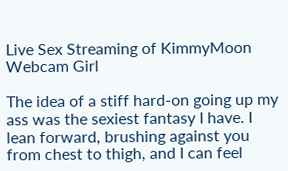Live Sex Streaming of KimmyMoon Webcam Girl

The idea of a stiff hard-on going up my ass was the sexiest fantasy I have. I lean forward, brushing against you from chest to thigh, and I can feel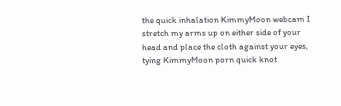the quick inhalation KimmyMoon webcam I stretch my arms up on either side of your head and place the cloth against your eyes, tying KimmyMoon porn quick knot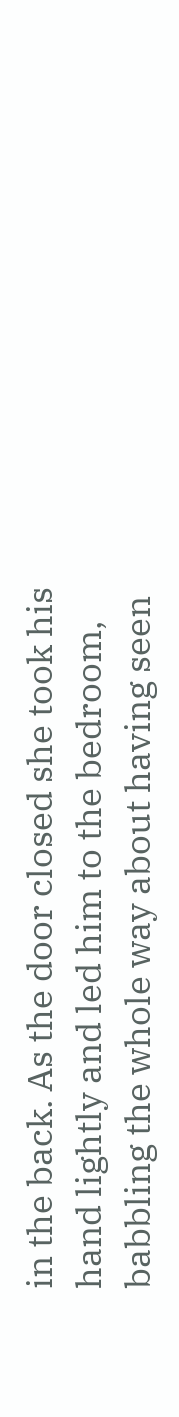in the back. As the door closed she took his hand lightly and led him to the bedroom, babbling the whole way about having seen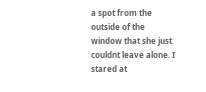a spot from the outside of the window that she just couldnt leave alone. I stared at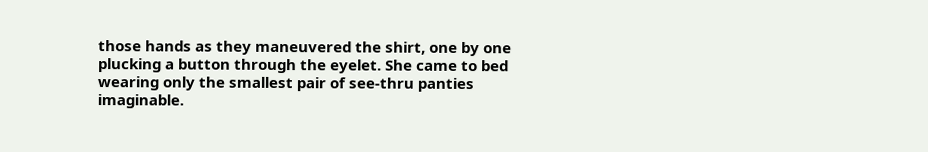those hands as they maneuvered the shirt, one by one plucking a button through the eyelet. She came to bed wearing only the smallest pair of see-thru panties imaginable.